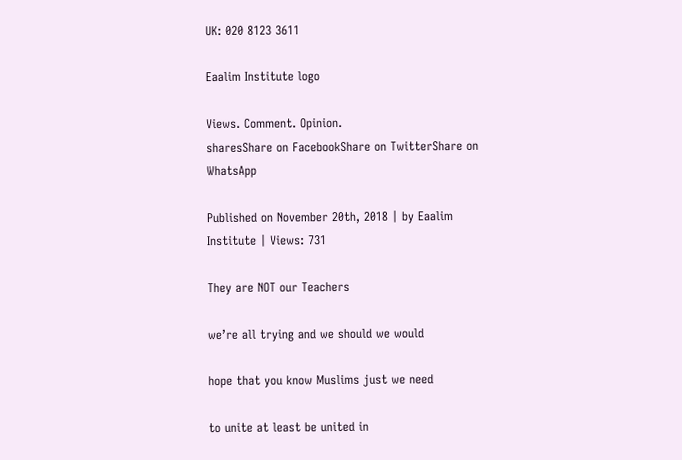UK: 020 8123 3611

Eaalim Institute logo

Views. Comment. Opinion.
sharesShare on FacebookShare on TwitterShare on WhatsApp

Published on November 20th, 2018 | by Eaalim Institute | Views: 731

They are NOT our Teachers

we’re all trying and we should we would

hope that you know Muslims just we need

to unite at least be united in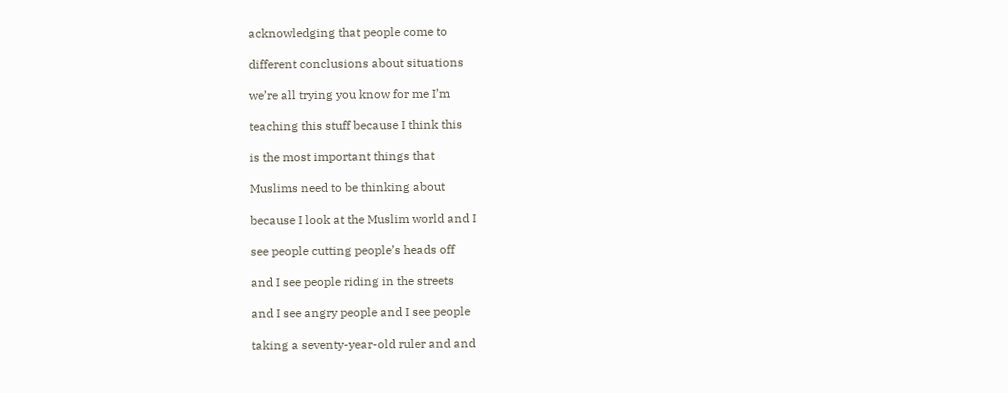acknowledging that people come to

different conclusions about situations

we’re all trying you know for me I’m

teaching this stuff because I think this

is the most important things that

Muslims need to be thinking about

because I look at the Muslim world and I

see people cutting people’s heads off

and I see people riding in the streets

and I see angry people and I see people

taking a seventy-year-old ruler and and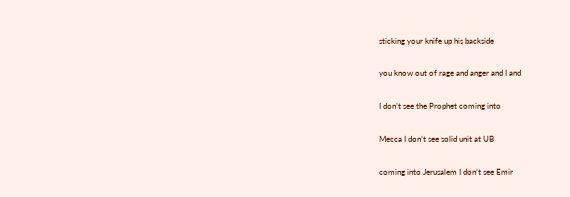sticking your knife up his backside

you know out of rage and anger and I and

I don’t see the Prophet coming into

Mecca I don’t see solid unit at UB

coming into Jerusalem I don’t see Emir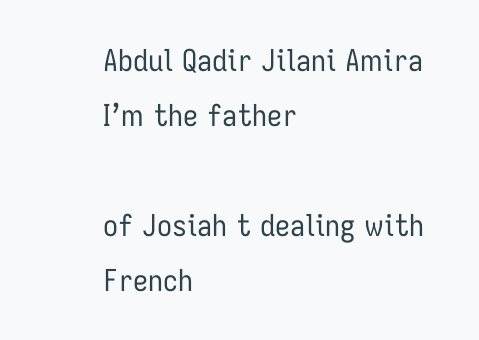Abdul Qadir Jilani Amira I’m the father

of Josiah t dealing with French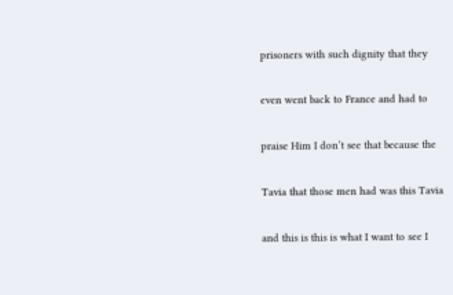prisoners with such dignity that they

even went back to France and had to

praise Him I don’t see that because the

Tavia that those men had was this Tavia

and this is this is what I want to see I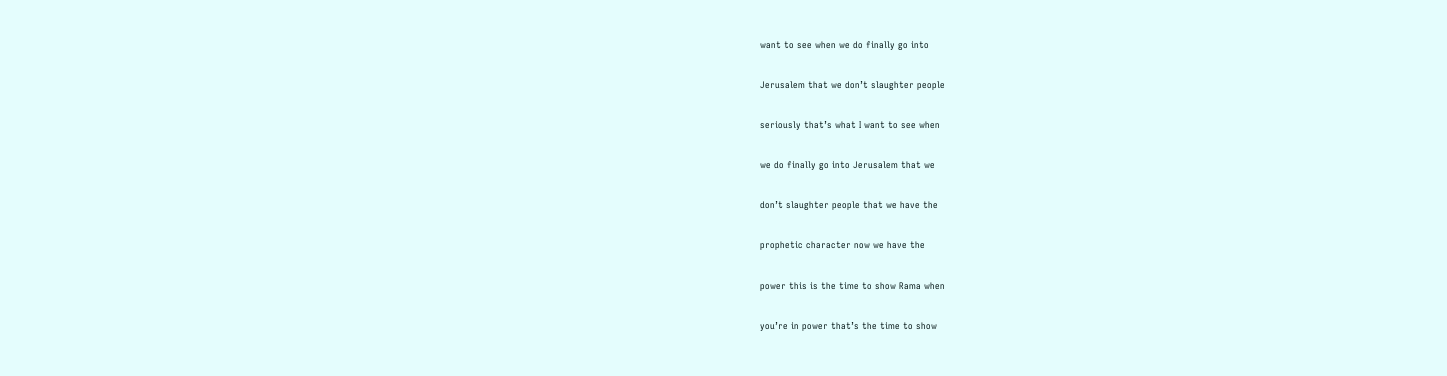want to see when we do finally go into

Jerusalem that we don’t slaughter people

seriously that’s what I want to see when

we do finally go into Jerusalem that we

don’t slaughter people that we have the

prophetic character now we have the

power this is the time to show Rama when

you’re in power that’s the time to show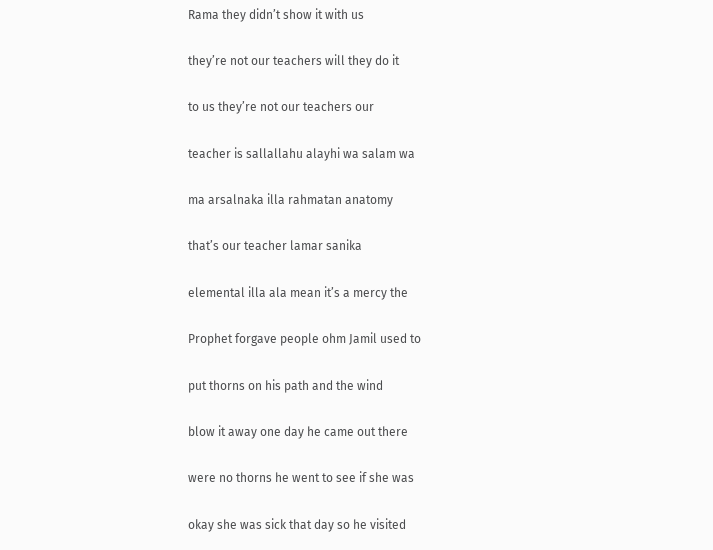Rama they didn’t show it with us

they’re not our teachers will they do it

to us they’re not our teachers our

teacher is sallallahu alayhi wa salam wa

ma arsalnaka illa rahmatan anatomy

that’s our teacher lamar sanika

elemental illa ala mean it’s a mercy the

Prophet forgave people ohm Jamil used to

put thorns on his path and the wind

blow it away one day he came out there

were no thorns he went to see if she was

okay she was sick that day so he visited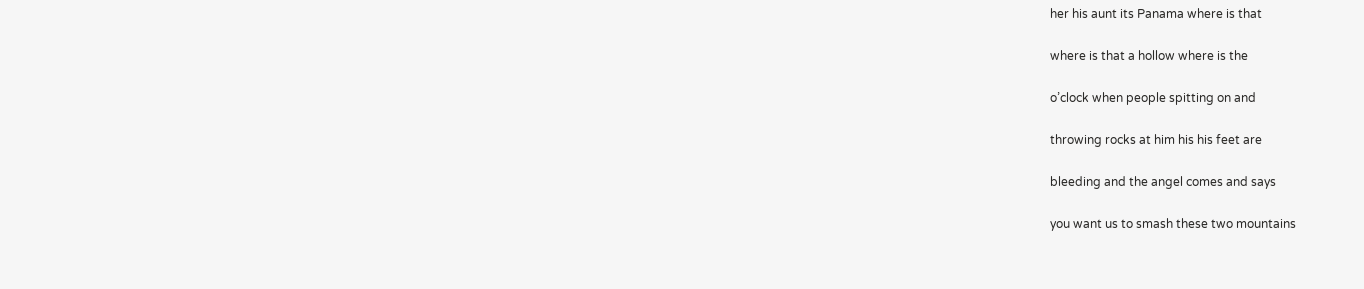her his aunt its Panama where is that

where is that a hollow where is the

o’clock when people spitting on and

throwing rocks at him his his feet are

bleeding and the angel comes and says

you want us to smash these two mountains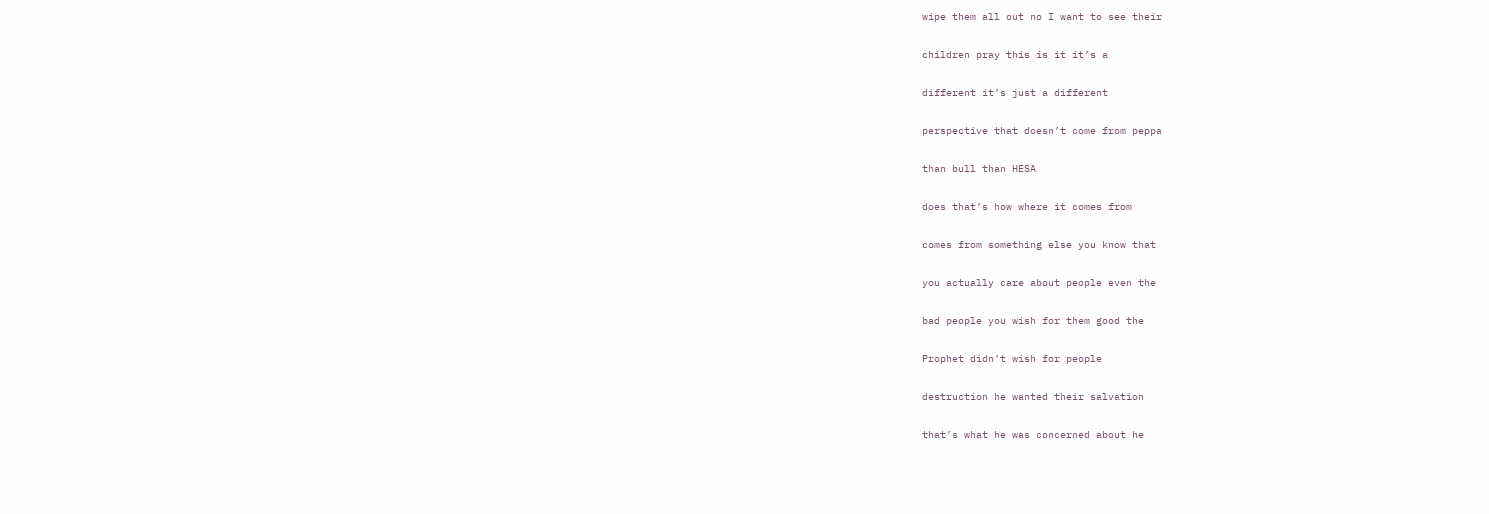wipe them all out no I want to see their

children pray this is it it’s a

different it’s just a different

perspective that doesn’t come from peppa

than bull than HESA

does that’s how where it comes from

comes from something else you know that

you actually care about people even the

bad people you wish for them good the

Prophet didn’t wish for people

destruction he wanted their salvation

that’s what he was concerned about he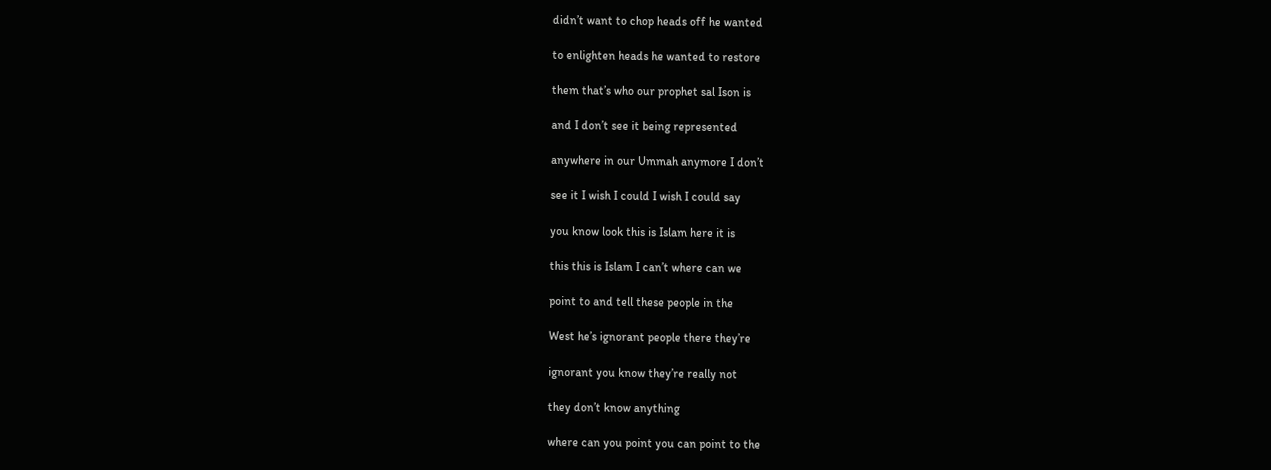didn’t want to chop heads off he wanted

to enlighten heads he wanted to restore

them that’s who our prophet sal Ison is

and I don’t see it being represented

anywhere in our Ummah anymore I don’t

see it I wish I could I wish I could say

you know look this is Islam here it is

this this is Islam I can’t where can we

point to and tell these people in the

West he’s ignorant people there they’re

ignorant you know they’re really not

they don’t know anything

where can you point you can point to the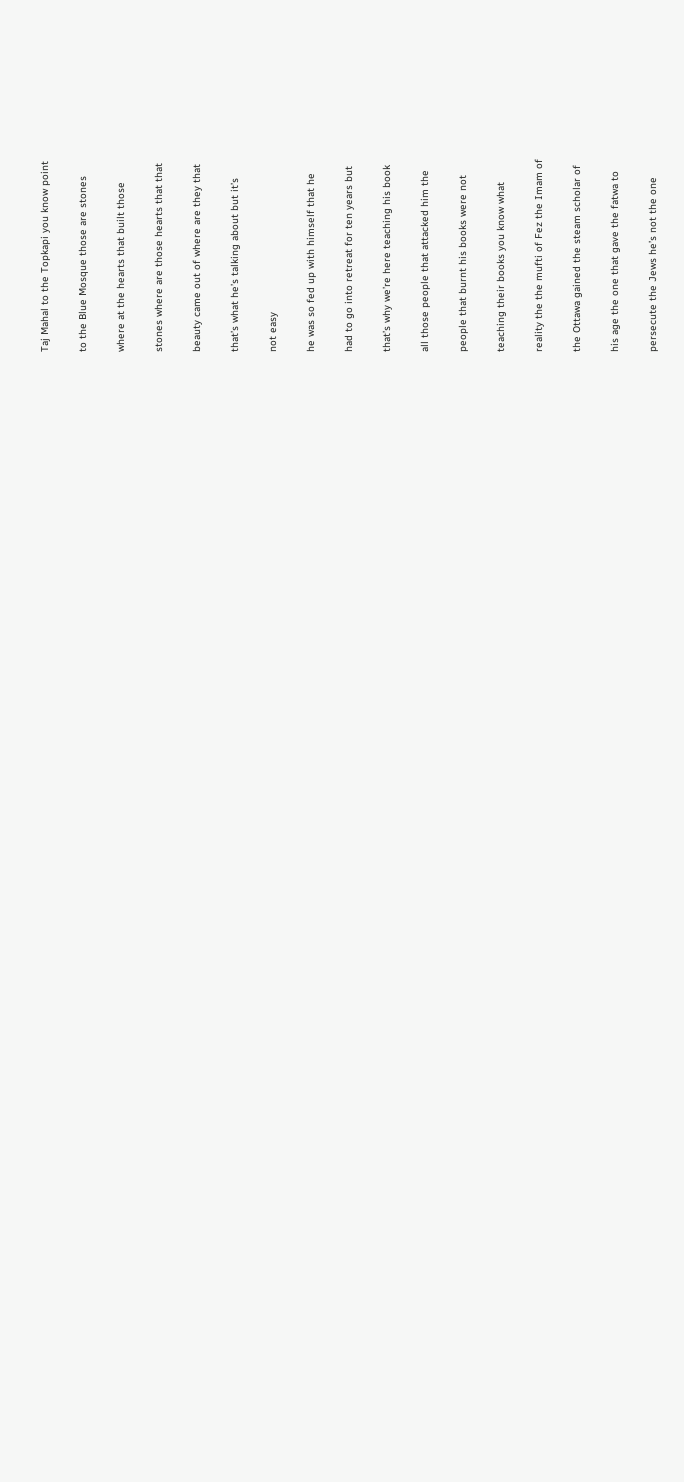Taj Mahal to the Topkapi you know point

to the Blue Mosque those are stones

where at the hearts that built those

stones where are those hearts that that

beauty came out of where are they that

that’s what he’s talking about but it’s

not easy

he was so fed up with himself that he

had to go into retreat for ten years but

that’s why we’re here teaching his book

all those people that attacked him the

people that burnt his books were not

teaching their books you know what

reality the the mufti of Fez the Imam of

the Ottawa gained the steam scholar of

his age the one that gave the fatwa to

persecute the Jews he’s not the one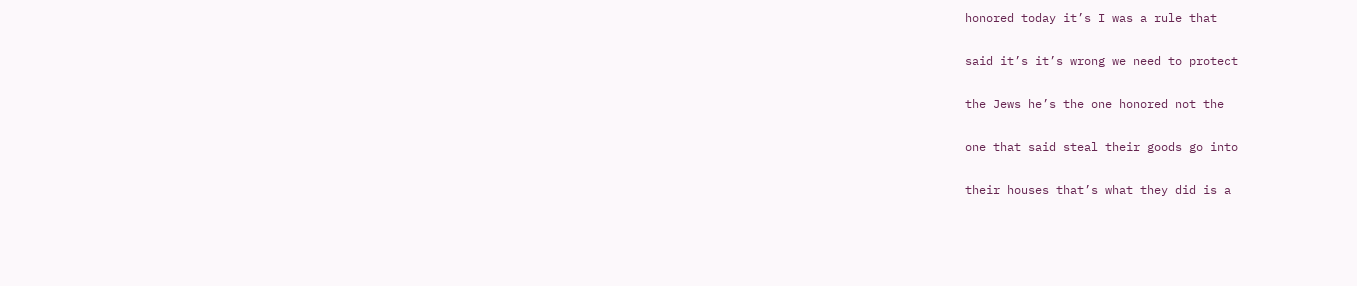honored today it’s I was a rule that

said it’s it’s wrong we need to protect

the Jews he’s the one honored not the

one that said steal their goods go into

their houses that’s what they did is a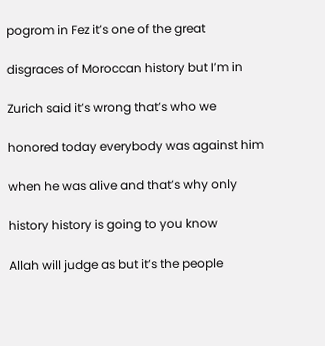pogrom in Fez it’s one of the great

disgraces of Moroccan history but I’m in

Zurich said it’s wrong that’s who we

honored today everybody was against him

when he was alive and that’s why only

history history is going to you know

Allah will judge as but it’s the people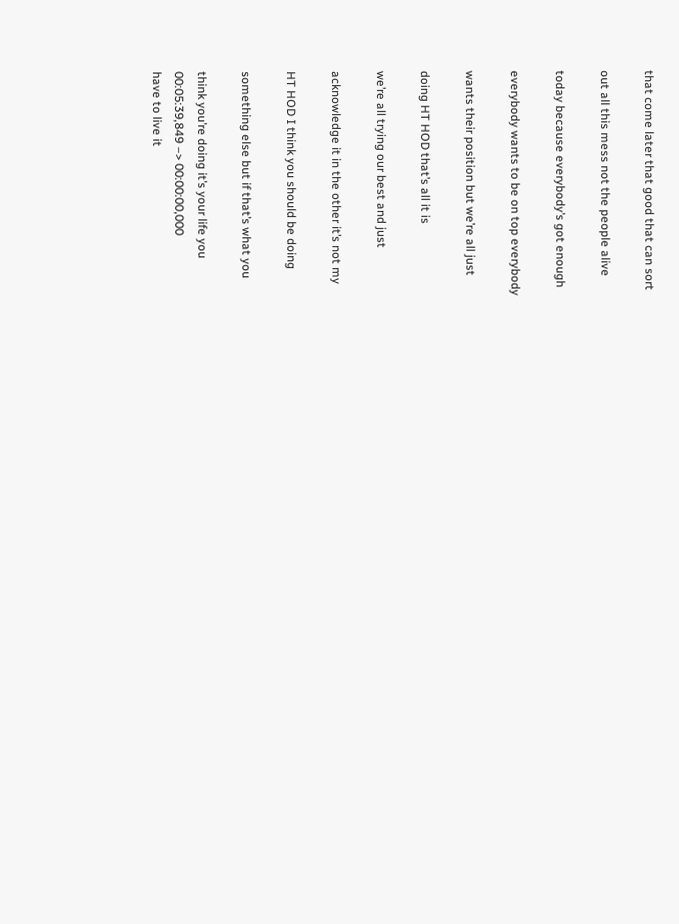that come later that good that can sort

out all this mess not the people alive

today because everybody’s got enough

everybody wants to be on top everybody

wants their position but we’re all just

doing HT HOD that’s all it is

we’re all trying our best and just

acknowledge it in the other it’s not my

HT HOD I think you should be doing

something else but if that’s what you

think you’re doing it’s your life you
00:05:39,849 –> 00:00:00,000
have to live it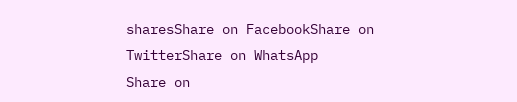sharesShare on FacebookShare on TwitterShare on WhatsApp
Share on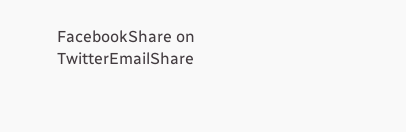FacebookShare on TwitterEmailShare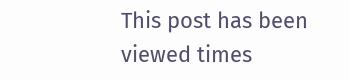This post has been viewed times